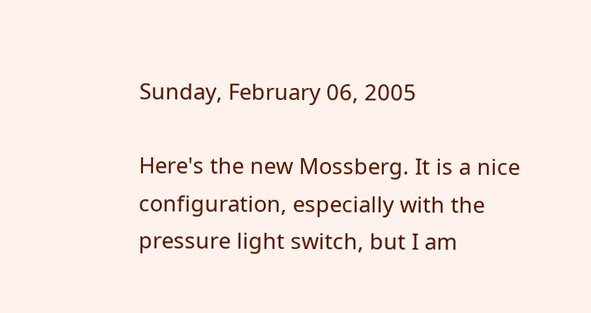Sunday, February 06, 2005

Here's the new Mossberg. It is a nice configuration, especially with the pressure light switch, but I am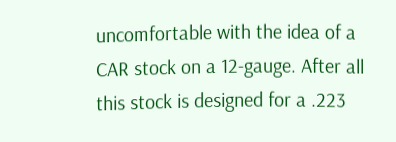uncomfortable with the idea of a CAR stock on a 12-gauge. After all this stock is designed for a .223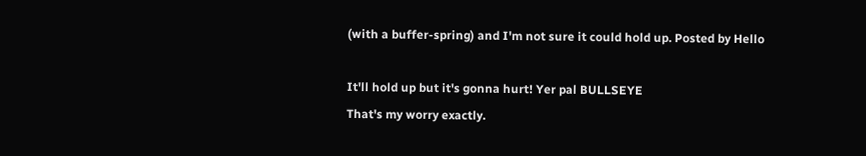(with a buffer-spring) and I'm not sure it could hold up. Posted by Hello

It'll hold up but it's gonna hurt! Yer pal BULLSEYE
That's my worry exactly.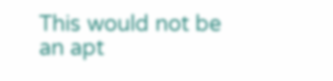This would not be an apt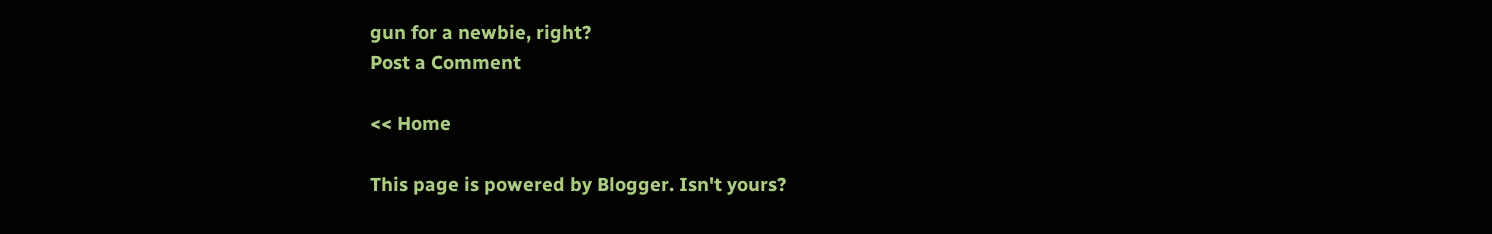gun for a newbie, right?
Post a Comment

<< Home

This page is powered by Blogger. Isn't yours?